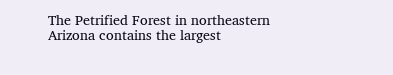The Petrified Forest in northeastern Arizona contains the largest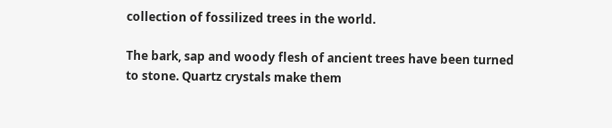collection of fossilized trees in the world.

The bark, sap and woody flesh of ancient trees have been turned to stone. Quartz crystals make them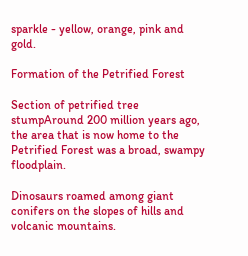sparkle - yellow, orange, pink and gold.

Formation of the Petrified Forest

Section of petrified tree stumpAround 200 million years ago, the area that is now home to the Petrified Forest was a broad, swampy floodplain.

Dinosaurs roamed among giant conifers on the slopes of hills and volcanic mountains.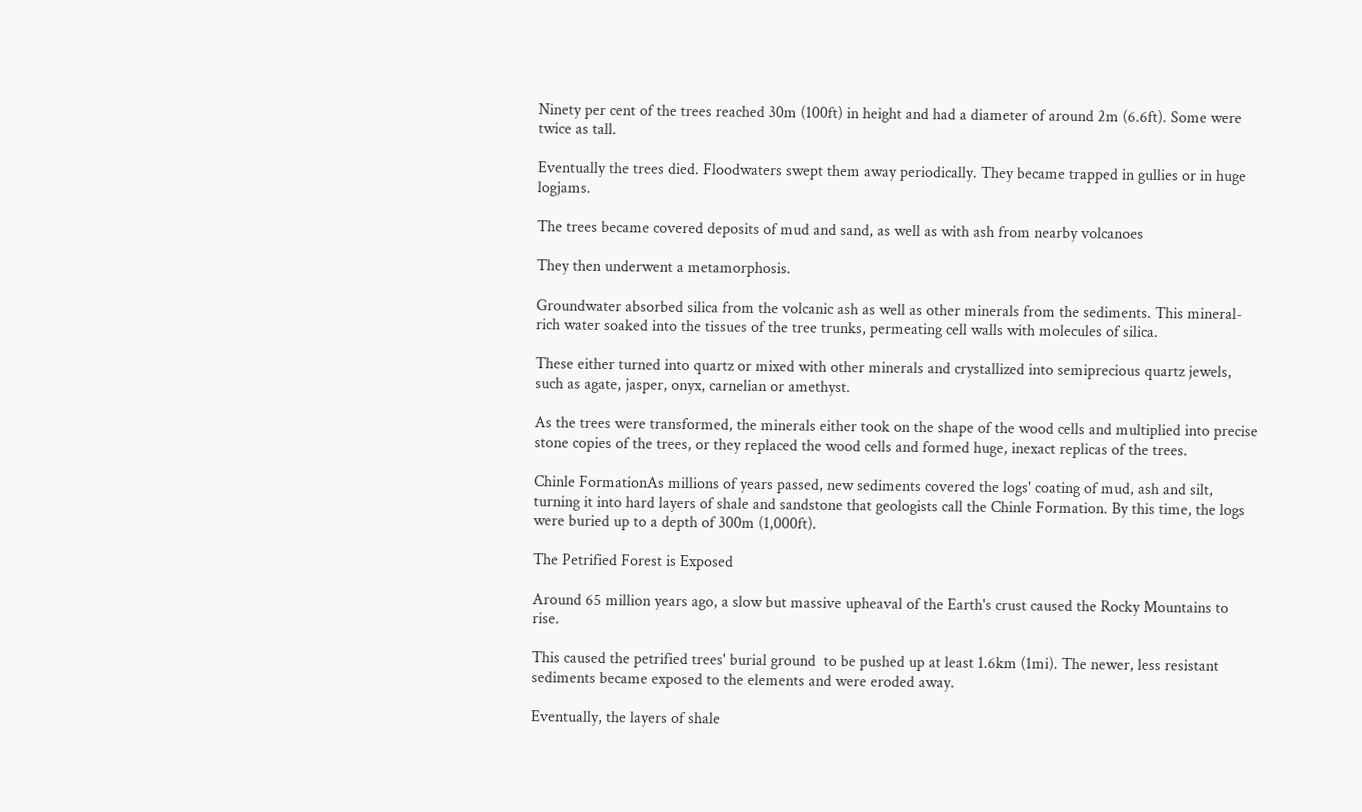Ninety per cent of the trees reached 30m (100ft) in height and had a diameter of around 2m (6.6ft). Some were twice as tall.

Eventually the trees died. Floodwaters swept them away periodically. They became trapped in gullies or in huge logjams.

The trees became covered deposits of mud and sand, as well as with ash from nearby volcanoes

They then underwent a metamorphosis.

Groundwater absorbed silica from the volcanic ash as well as other minerals from the sediments. This mineral-rich water soaked into the tissues of the tree trunks, permeating cell walls with molecules of silica.

These either turned into quartz or mixed with other minerals and crystallized into semiprecious quartz jewels, such as agate, jasper, onyx, carnelian or amethyst.

As the trees were transformed, the minerals either took on the shape of the wood cells and multiplied into precise stone copies of the trees, or they replaced the wood cells and formed huge, inexact replicas of the trees.

Chinle FormationAs millions of years passed, new sediments covered the logs' coating of mud, ash and silt, turning it into hard layers of shale and sandstone that geologists call the Chinle Formation. By this time, the logs were buried up to a depth of 300m (1,000ft).

The Petrified Forest is Exposed

Around 65 million years ago, a slow but massive upheaval of the Earth's crust caused the Rocky Mountains to rise.

This caused the petrified trees' burial ground  to be pushed up at least 1.6km (1mi). The newer, less resistant sediments became exposed to the elements and were eroded away.

Eventually, the layers of shale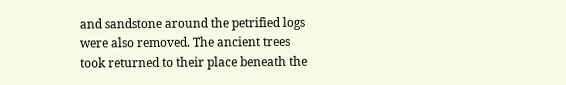and sandstone around the petrified logs were also removed. The ancient trees took returned to their place beneath the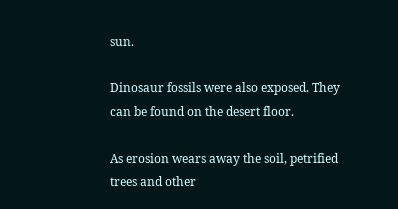sun.

Dinosaur fossils were also exposed. They can be found on the desert floor.

As erosion wears away the soil, petrified trees and other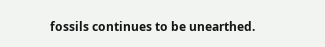fossils continues to be unearthed.